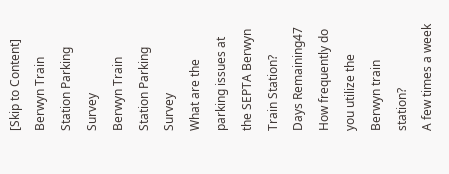[Skip to Content]
Berwyn Train Station Parking Survey
Berwyn Train Station Parking Survey
What are the parking issues at the SEPTA Berwyn Train Station?
Days Remaining47
How frequently do you utilize the Berwyn train station?
A few times a week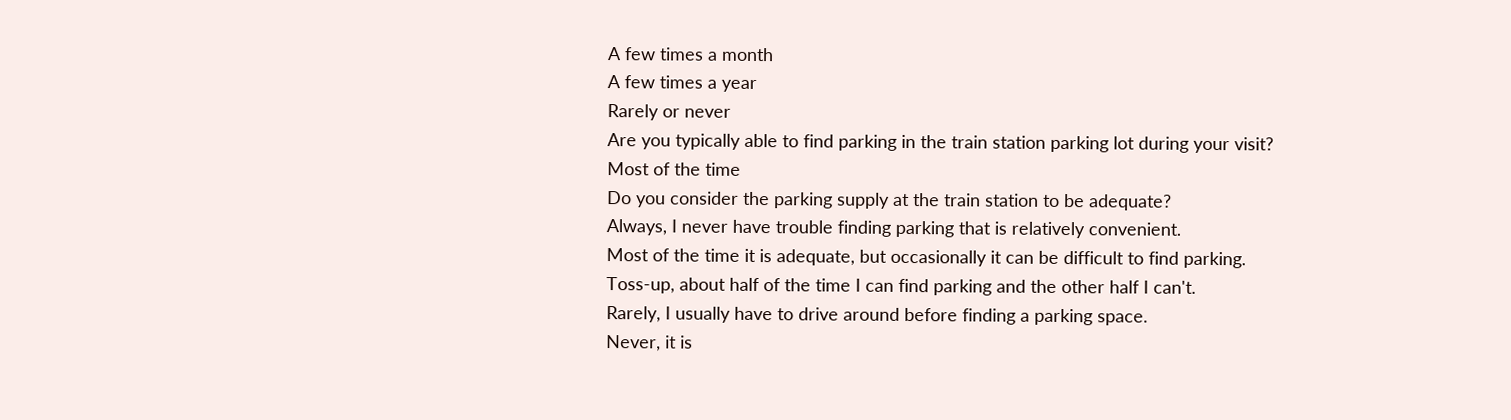A few times a month
A few times a year
Rarely or never
Are you typically able to find parking in the train station parking lot during your visit?
Most of the time
Do you consider the parking supply at the train station to be adequate?
Always, I never have trouble finding parking that is relatively convenient.
Most of the time it is adequate, but occasionally it can be difficult to find parking.
Toss-up, about half of the time I can find parking and the other half I can't.
Rarely, I usually have to drive around before finding a parking space.
Never, it is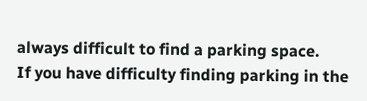always difficult to find a parking space.
If you have difficulty finding parking in the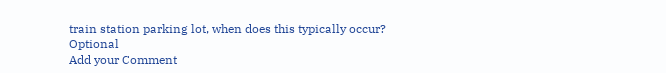train station parking lot, when does this typically occur? Optional
Add your Comment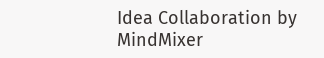Idea Collaboration by  MindMixer